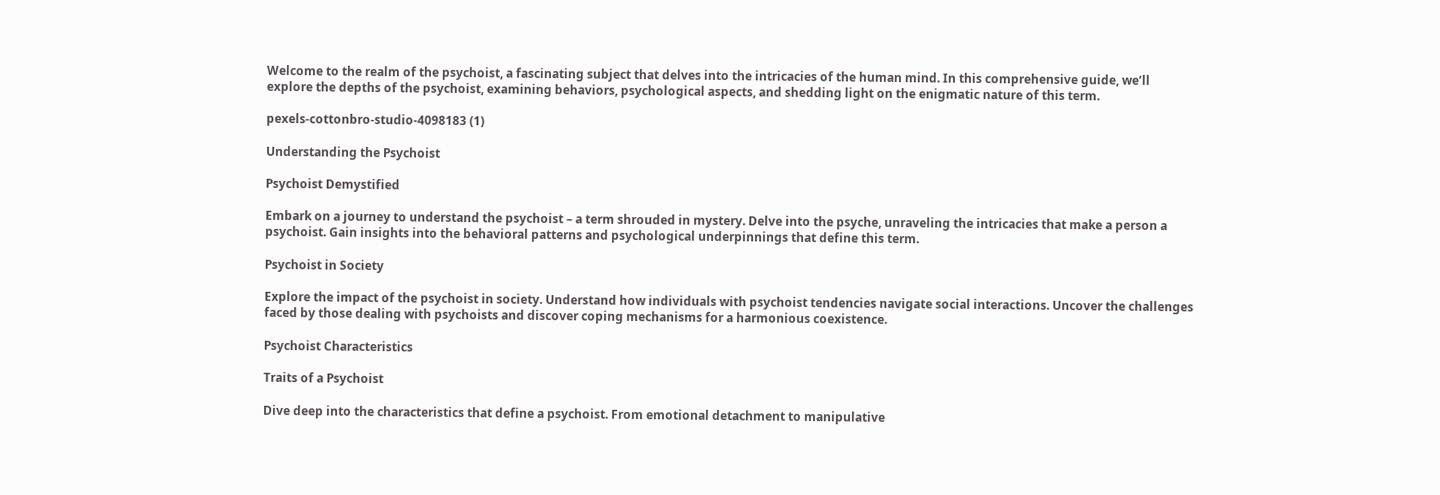Welcome to the realm of the psychoist, a fascinating subject that delves into the intricacies of the human mind. In this comprehensive guide, we’ll explore the depths of the psychoist, examining behaviors, psychological aspects, and shedding light on the enigmatic nature of this term.

pexels-cottonbro-studio-4098183 (1)

Understanding the Psychoist

Psychoist Demystified

Embark on a journey to understand the psychoist – a term shrouded in mystery. Delve into the psyche, unraveling the intricacies that make a person a psychoist. Gain insights into the behavioral patterns and psychological underpinnings that define this term.

Psychoist in Society

Explore the impact of the psychoist in society. Understand how individuals with psychoist tendencies navigate social interactions. Uncover the challenges faced by those dealing with psychoists and discover coping mechanisms for a harmonious coexistence.

Psychoist Characteristics

Traits of a Psychoist

Dive deep into the characteristics that define a psychoist. From emotional detachment to manipulative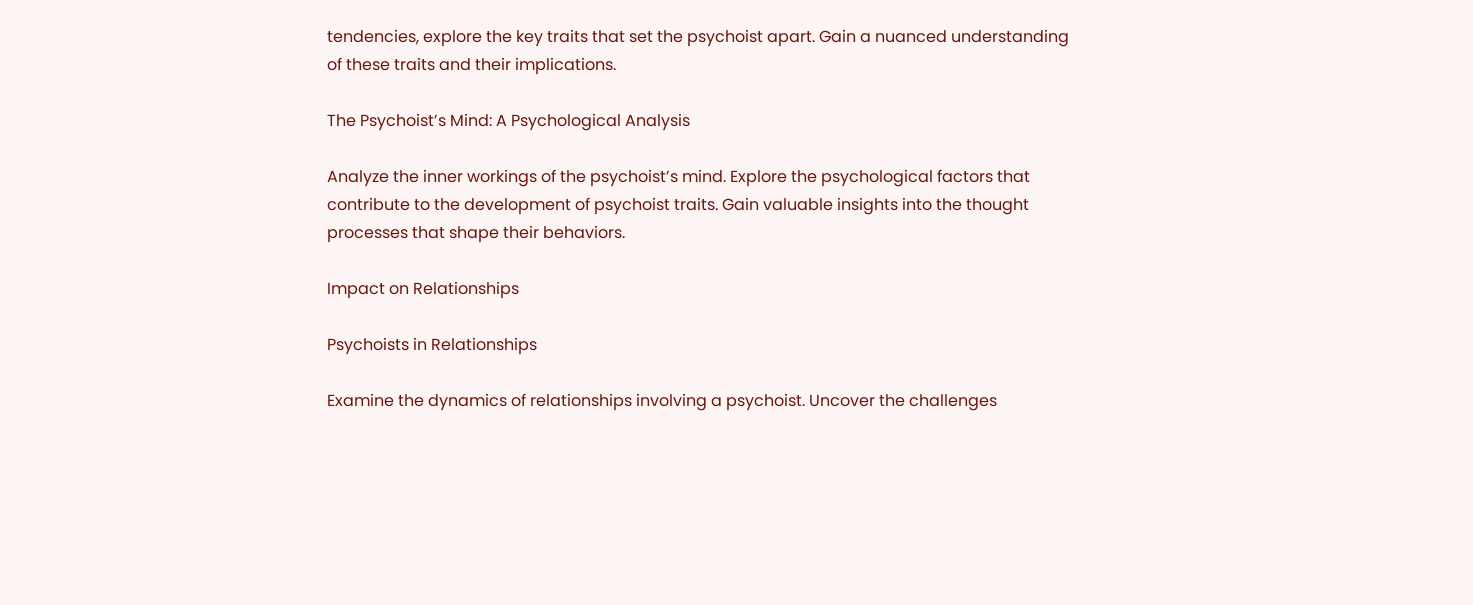tendencies, explore the key traits that set the psychoist apart. Gain a nuanced understanding of these traits and their implications.

The Psychoist’s Mind: A Psychological Analysis

Analyze the inner workings of the psychoist’s mind. Explore the psychological factors that contribute to the development of psychoist traits. Gain valuable insights into the thought processes that shape their behaviors.

Impact on Relationships

Psychoists in Relationships

Examine the dynamics of relationships involving a psychoist. Uncover the challenges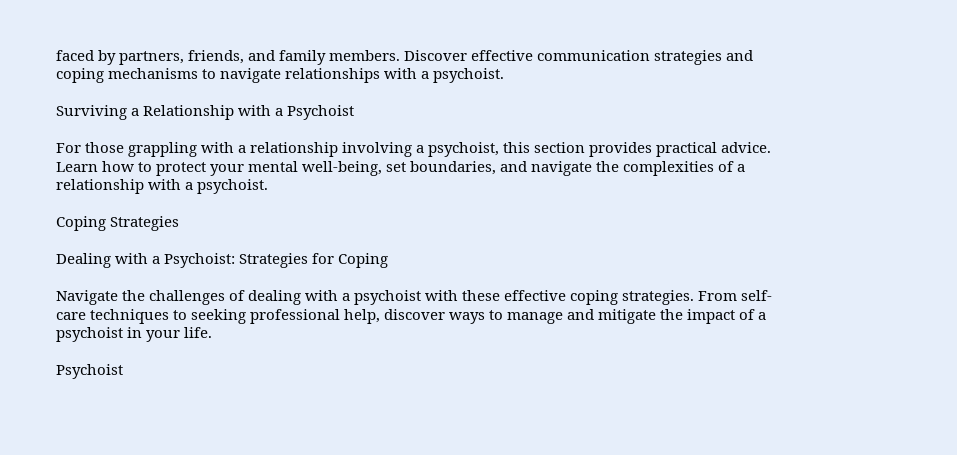faced by partners, friends, and family members. Discover effective communication strategies and coping mechanisms to navigate relationships with a psychoist.

Surviving a Relationship with a Psychoist

For those grappling with a relationship involving a psychoist, this section provides practical advice. Learn how to protect your mental well-being, set boundaries, and navigate the complexities of a relationship with a psychoist.

Coping Strategies

Dealing with a Psychoist: Strategies for Coping

Navigate the challenges of dealing with a psychoist with these effective coping strategies. From self-care techniques to seeking professional help, discover ways to manage and mitigate the impact of a psychoist in your life.

Psychoist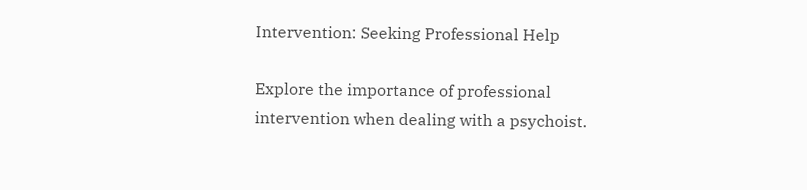Intervention: Seeking Professional Help

Explore the importance of professional intervention when dealing with a psychoist.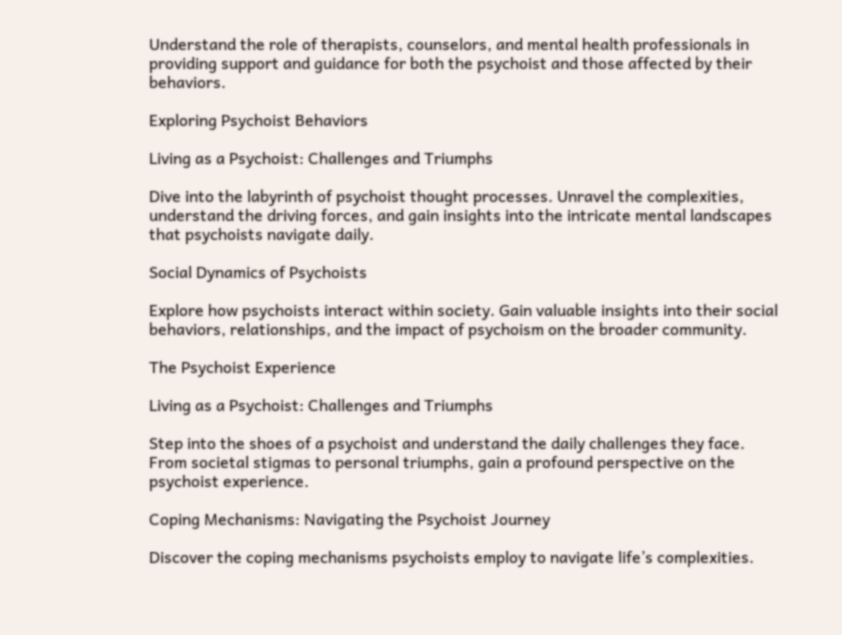Understand the role of therapists, counselors, and mental health professionals in providing support and guidance for both the psychoist and those affected by their behaviors.

Exploring Psychoist Behaviors

Living as a Psychoist: Challenges and Triumphs

Dive into the labyrinth of psychoist thought processes. Unravel the complexities, understand the driving forces, and gain insights into the intricate mental landscapes that psychoists navigate daily.

Social Dynamics of Psychoists

Explore how psychoists interact within society. Gain valuable insights into their social behaviors, relationships, and the impact of psychoism on the broader community.

The Psychoist Experience

Living as a Psychoist: Challenges and Triumphs

Step into the shoes of a psychoist and understand the daily challenges they face. From societal stigmas to personal triumphs, gain a profound perspective on the psychoist experience.

Coping Mechanisms: Navigating the Psychoist Journey

Discover the coping mechanisms psychoists employ to navigate life’s complexities.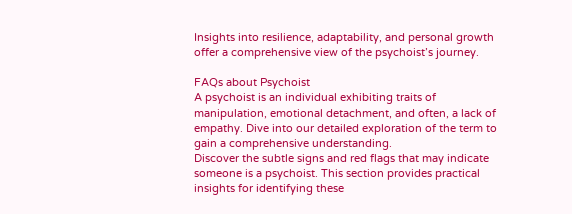Insights into resilience, adaptability, and personal growth offer a comprehensive view of the psychoist’s journey.

FAQs about Psychoist
A psychoist is an individual exhibiting traits of manipulation, emotional detachment, and often, a lack of empathy. Dive into our detailed exploration of the term to gain a comprehensive understanding.
Discover the subtle signs and red flags that may indicate someone is a psychoist. This section provides practical insights for identifying these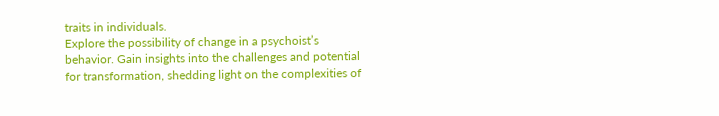traits in individuals.
Explore the possibility of change in a psychoist’s behavior. Gain insights into the challenges and potential for transformation, shedding light on the complexities of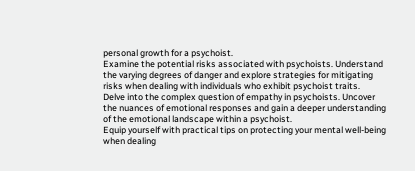personal growth for a psychoist.
Examine the potential risks associated with psychoists. Understand the varying degrees of danger and explore strategies for mitigating risks when dealing with individuals who exhibit psychoist traits.
Delve into the complex question of empathy in psychoists. Uncover the nuances of emotional responses and gain a deeper understanding of the emotional landscape within a psychoist.
Equip yourself with practical tips on protecting your mental well-being when dealing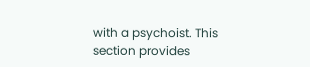with a psychoist. This section provides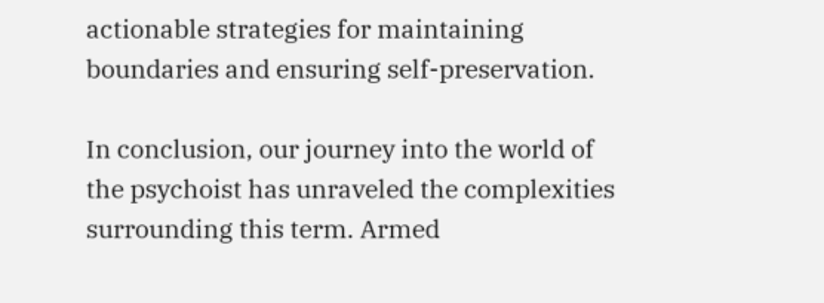actionable strategies for maintaining boundaries and ensuring self-preservation.

In conclusion, our journey into the world of the psychoist has unraveled the complexities surrounding this term. Armed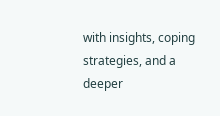with insights, coping strategies, and a deeper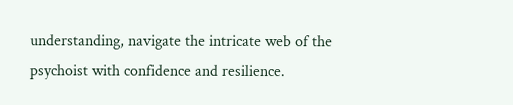understanding, navigate the intricate web of the psychoist with confidence and resilience.